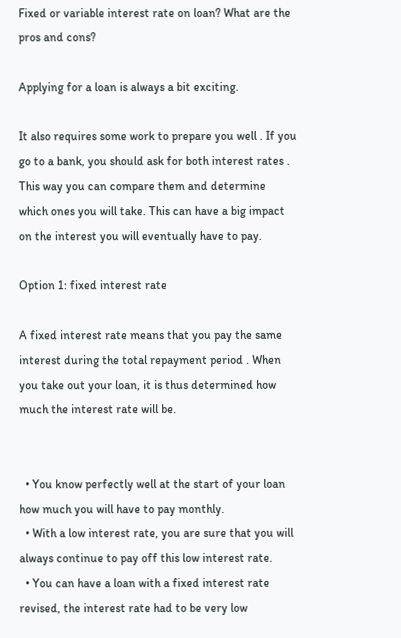Fixed or variable interest rate on loan? What are the pros and cons?

Applying for a loan is always a bit exciting.

It also requires some work to prepare you well . If you go to a bank, you should ask for both interest rates . This way you can compare them and determine which ones you will take. This can have a big impact on the interest you will eventually have to pay.

Option 1: fixed interest rate

A fixed interest rate means that you pay the same interest during the total repayment period . When you take out your loan, it is thus determined how much the interest rate will be.


  • You know perfectly well at the start of your loan how much you will have to pay monthly.
  • With a low interest rate, you are sure that you will always continue to pay off this low interest rate.
  • You can have a loan with a fixed interest rate revised, the interest rate had to be very low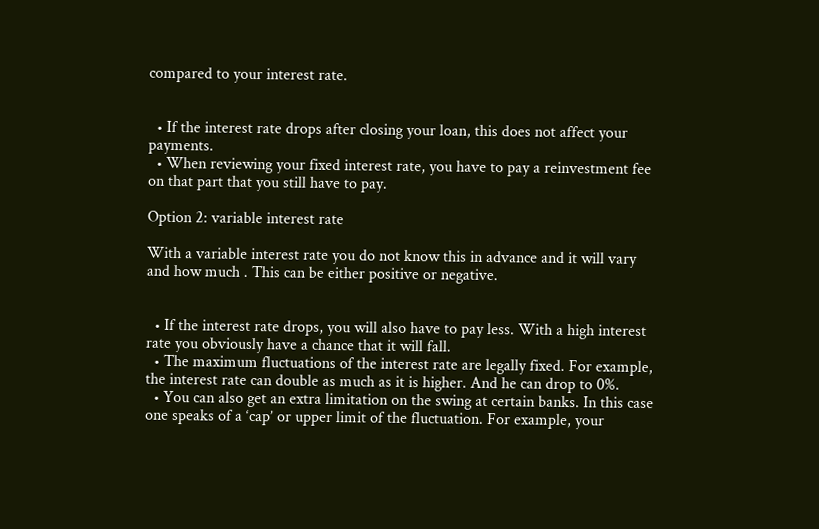compared to your interest rate.


  • If the interest rate drops after closing your loan, this does not affect your payments.
  • When reviewing your fixed interest rate, you have to pay a reinvestment fee on that part that you still have to pay.

Option 2: variable interest rate

With a variable interest rate you do not know this in advance and it will vary and how much . This can be either positive or negative.


  • If the interest rate drops, you will also have to pay less. With a high interest rate you obviously have a chance that it will fall.
  • The maximum fluctuations of the interest rate are legally fixed. For example, the interest rate can double as much as it is higher. And he can drop to 0%.
  • You can also get an extra limitation on the swing at certain banks. In this case one speaks of a ‘cap’ or upper limit of the fluctuation. For example, your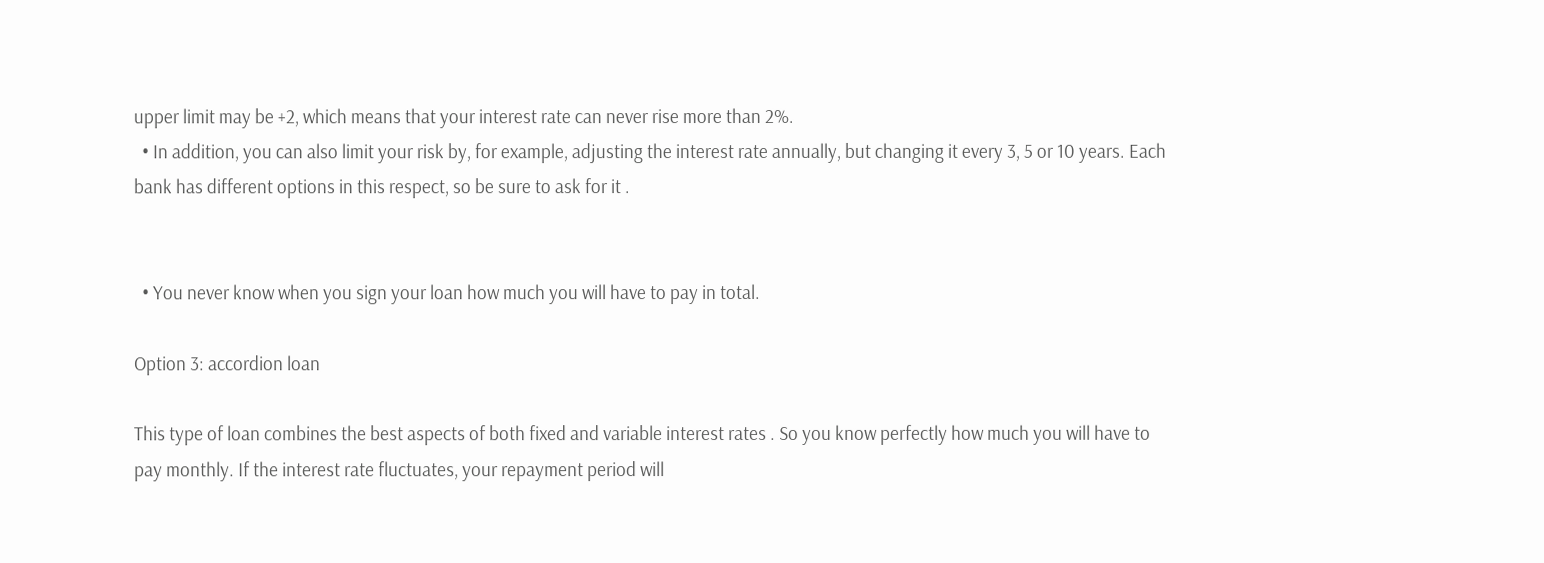upper limit may be +2, which means that your interest rate can never rise more than 2%.
  • In addition, you can also limit your risk by, for example, adjusting the interest rate annually, but changing it every 3, 5 or 10 years. Each bank has different options in this respect, so be sure to ask for it .


  • You never know when you sign your loan how much you will have to pay in total.

Option 3: accordion loan

This type of loan combines the best aspects of both fixed and variable interest rates . So you know perfectly how much you will have to pay monthly. If the interest rate fluctuates, your repayment period will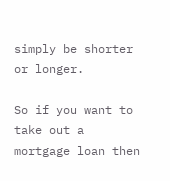simply be shorter or longer.

So if you want to take out a mortgage loan then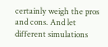certainly weigh the pros and cons. And let different simulations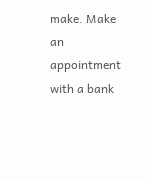make. Make an appointment with a bank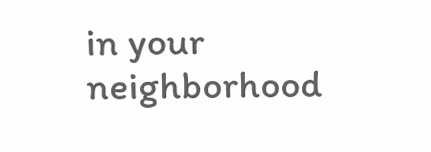in your neighborhood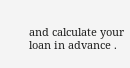and calculate your loan in advance .